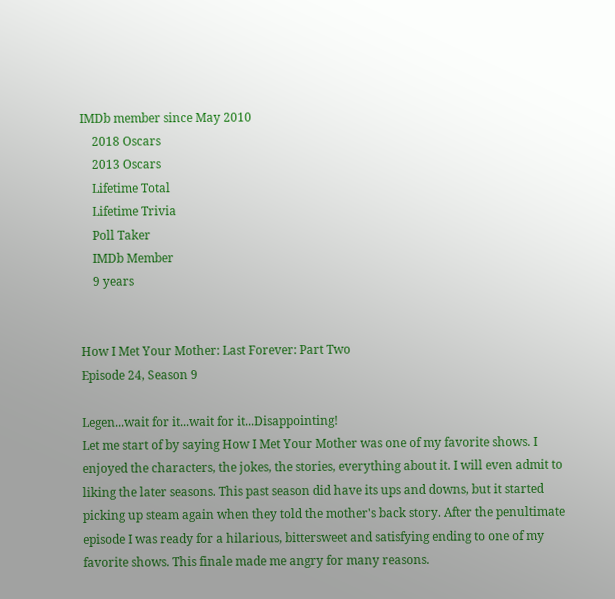IMDb member since May 2010
    2018 Oscars
    2013 Oscars
    Lifetime Total
    Lifetime Trivia
    Poll Taker
    IMDb Member
    9 years


How I Met Your Mother: Last Forever: Part Two
Episode 24, Season 9

Legen...wait for it...wait for it...Disappointing!
Let me start of by saying How I Met Your Mother was one of my favorite shows. I enjoyed the characters, the jokes, the stories, everything about it. I will even admit to liking the later seasons. This past season did have its ups and downs, but it started picking up steam again when they told the mother's back story. After the penultimate episode I was ready for a hilarious, bittersweet and satisfying ending to one of my favorite shows. This finale made me angry for many reasons.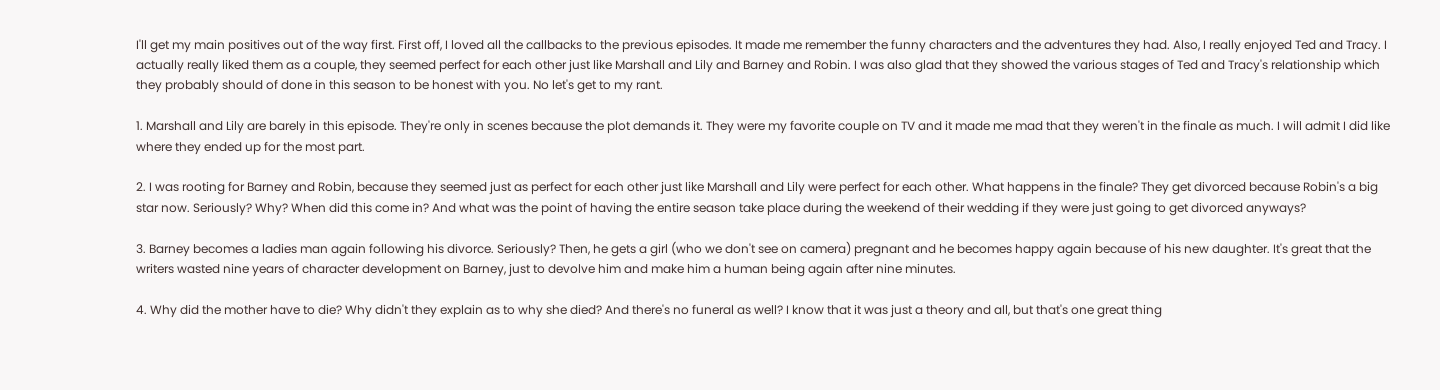I'll get my main positives out of the way first. First off, I loved all the callbacks to the previous episodes. It made me remember the funny characters and the adventures they had. Also, I really enjoyed Ted and Tracy. I actually really liked them as a couple, they seemed perfect for each other just like Marshall and Lily and Barney and Robin. I was also glad that they showed the various stages of Ted and Tracy's relationship which they probably should of done in this season to be honest with you. No let's get to my rant.

1. Marshall and Lily are barely in this episode. They're only in scenes because the plot demands it. They were my favorite couple on TV and it made me mad that they weren't in the finale as much. I will admit I did like where they ended up for the most part.

2. I was rooting for Barney and Robin, because they seemed just as perfect for each other just like Marshall and Lily were perfect for each other. What happens in the finale? They get divorced because Robin's a big star now. Seriously? Why? When did this come in? And what was the point of having the entire season take place during the weekend of their wedding if they were just going to get divorced anyways?

3. Barney becomes a ladies man again following his divorce. Seriously? Then, he gets a girl (who we don't see on camera) pregnant and he becomes happy again because of his new daughter. It's great that the writers wasted nine years of character development on Barney, just to devolve him and make him a human being again after nine minutes.

4. Why did the mother have to die? Why didn't they explain as to why she died? And there's no funeral as well? I know that it was just a theory and all, but that's one great thing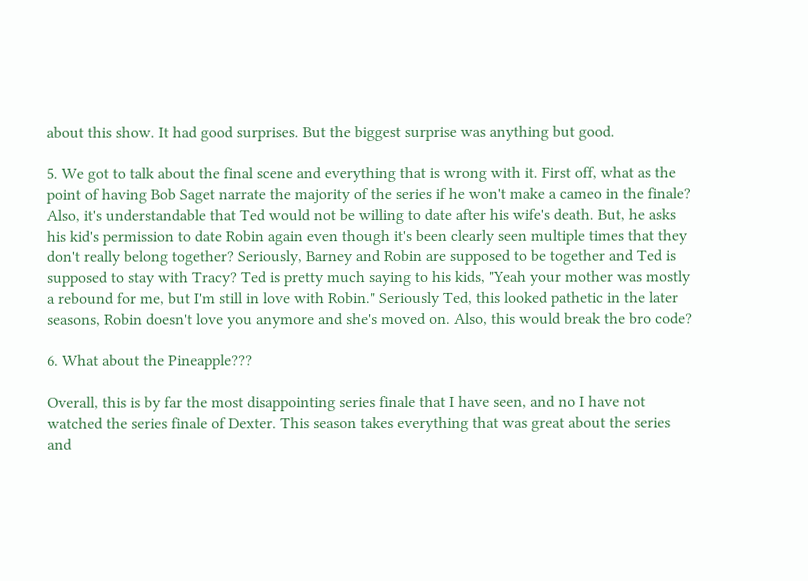about this show. It had good surprises. But the biggest surprise was anything but good.

5. We got to talk about the final scene and everything that is wrong with it. First off, what as the point of having Bob Saget narrate the majority of the series if he won't make a cameo in the finale? Also, it's understandable that Ted would not be willing to date after his wife's death. But, he asks his kid's permission to date Robin again even though it's been clearly seen multiple times that they don't really belong together? Seriously, Barney and Robin are supposed to be together and Ted is supposed to stay with Tracy? Ted is pretty much saying to his kids, "Yeah your mother was mostly a rebound for me, but I'm still in love with Robin." Seriously Ted, this looked pathetic in the later seasons, Robin doesn't love you anymore and she's moved on. Also, this would break the bro code?

6. What about the Pineapple???

Overall, this is by far the most disappointing series finale that I have seen, and no I have not watched the series finale of Dexter. This season takes everything that was great about the series and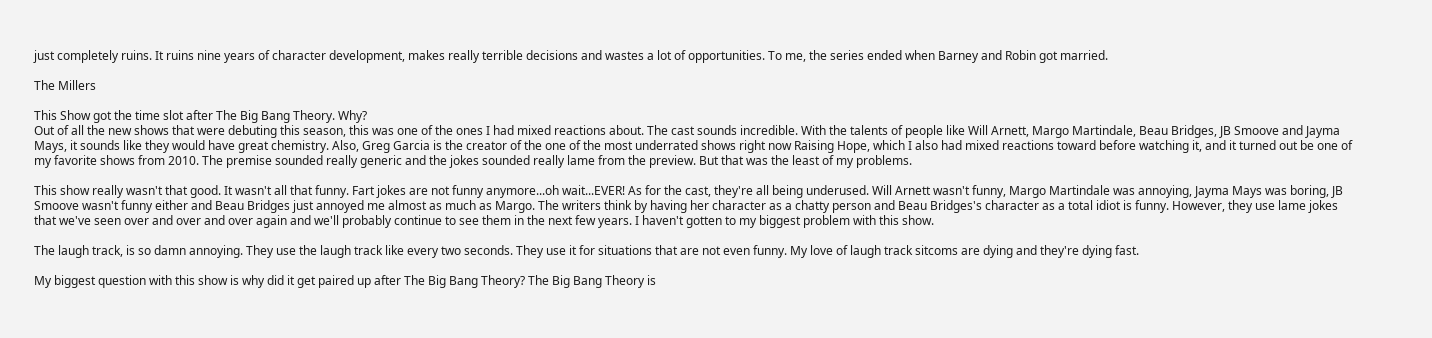just completely ruins. It ruins nine years of character development, makes really terrible decisions and wastes a lot of opportunities. To me, the series ended when Barney and Robin got married.

The Millers

This Show got the time slot after The Big Bang Theory. Why?
Out of all the new shows that were debuting this season, this was one of the ones I had mixed reactions about. The cast sounds incredible. With the talents of people like Will Arnett, Margo Martindale, Beau Bridges, JB Smoove and Jayma Mays, it sounds like they would have great chemistry. Also, Greg Garcia is the creator of the one of the most underrated shows right now Raising Hope, which I also had mixed reactions toward before watching it, and it turned out be one of my favorite shows from 2010. The premise sounded really generic and the jokes sounded really lame from the preview. But that was the least of my problems.

This show really wasn't that good. It wasn't all that funny. Fart jokes are not funny anymore...oh wait...EVER! As for the cast, they're all being underused. Will Arnett wasn't funny, Margo Martindale was annoying, Jayma Mays was boring, JB Smoove wasn't funny either and Beau Bridges just annoyed me almost as much as Margo. The writers think by having her character as a chatty person and Beau Bridges's character as a total idiot is funny. However, they use lame jokes that we've seen over and over and over again and we'll probably continue to see them in the next few years. I haven't gotten to my biggest problem with this show.

The laugh track, is so damn annoying. They use the laugh track like every two seconds. They use it for situations that are not even funny. My love of laugh track sitcoms are dying and they're dying fast.

My biggest question with this show is why did it get paired up after The Big Bang Theory? The Big Bang Theory is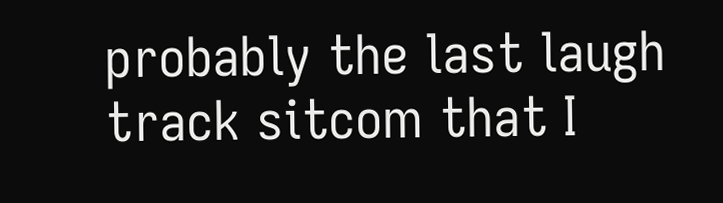probably the last laugh track sitcom that I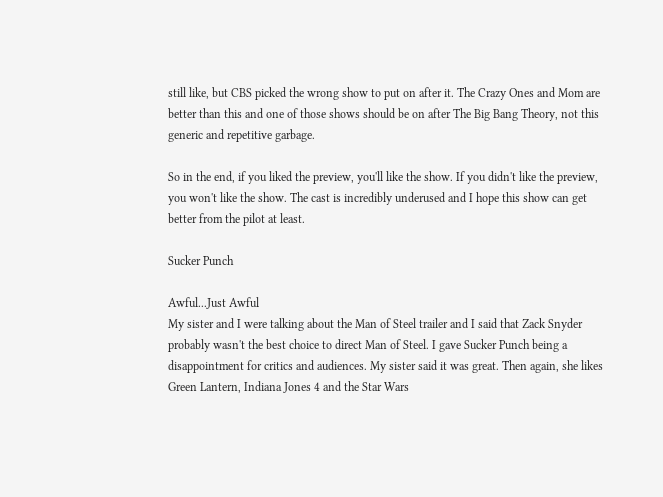still like, but CBS picked the wrong show to put on after it. The Crazy Ones and Mom are better than this and one of those shows should be on after The Big Bang Theory, not this generic and repetitive garbage.

So in the end, if you liked the preview, you'll like the show. If you didn't like the preview, you won't like the show. The cast is incredibly underused and I hope this show can get better from the pilot at least.

Sucker Punch

Awful...Just Awful
My sister and I were talking about the Man of Steel trailer and I said that Zack Snyder probably wasn't the best choice to direct Man of Steel. I gave Sucker Punch being a disappointment for critics and audiences. My sister said it was great. Then again, she likes Green Lantern, Indiana Jones 4 and the Star Wars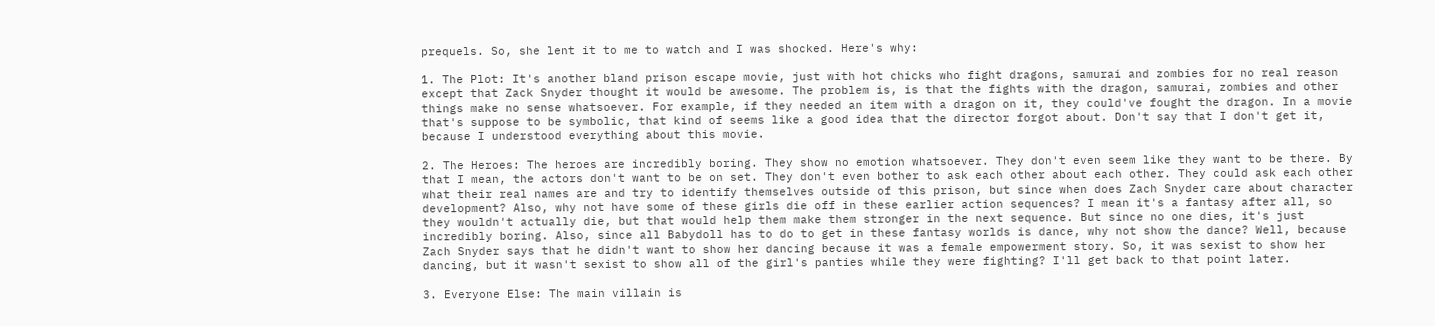prequels. So, she lent it to me to watch and I was shocked. Here's why:

1. The Plot: It's another bland prison escape movie, just with hot chicks who fight dragons, samurai and zombies for no real reason except that Zack Snyder thought it would be awesome. The problem is, is that the fights with the dragon, samurai, zombies and other things make no sense whatsoever. For example, if they needed an item with a dragon on it, they could've fought the dragon. In a movie that's suppose to be symbolic, that kind of seems like a good idea that the director forgot about. Don't say that I don't get it, because I understood everything about this movie.

2. The Heroes: The heroes are incredibly boring. They show no emotion whatsoever. They don't even seem like they want to be there. By that I mean, the actors don't want to be on set. They don't even bother to ask each other about each other. They could ask each other what their real names are and try to identify themselves outside of this prison, but since when does Zach Snyder care about character development? Also, why not have some of these girls die off in these earlier action sequences? I mean it's a fantasy after all, so they wouldn't actually die, but that would help them make them stronger in the next sequence. But since no one dies, it's just incredibly boring. Also, since all Babydoll has to do to get in these fantasy worlds is dance, why not show the dance? Well, because Zach Snyder says that he didn't want to show her dancing because it was a female empowerment story. So, it was sexist to show her dancing, but it wasn't sexist to show all of the girl's panties while they were fighting? I'll get back to that point later.

3. Everyone Else: The main villain is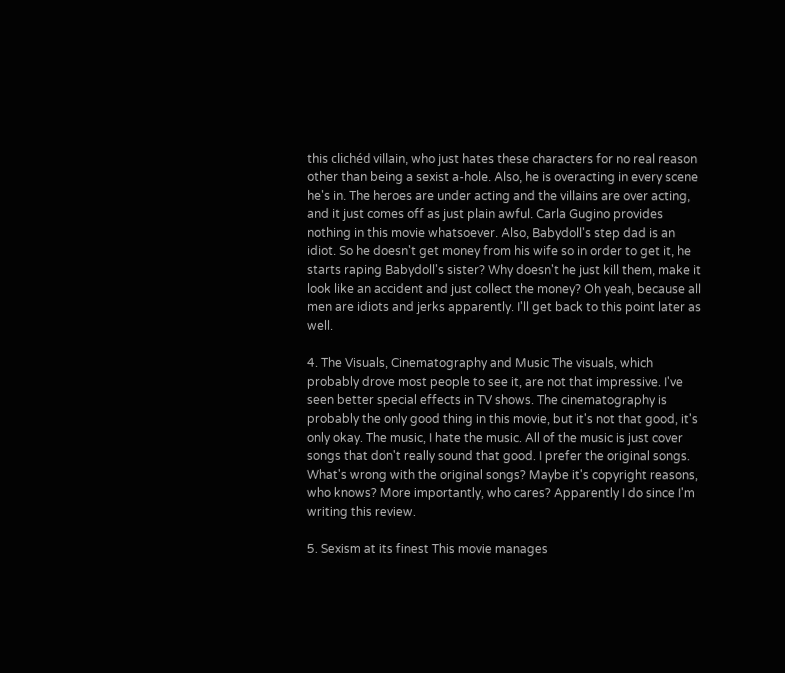this clichéd villain, who just hates these characters for no real reason other than being a sexist a-hole. Also, he is overacting in every scene he's in. The heroes are under acting and the villains are over acting, and it just comes off as just plain awful. Carla Gugino provides nothing in this movie whatsoever. Also, Babydoll's step dad is an idiot. So he doesn't get money from his wife so in order to get it, he starts raping Babydoll's sister? Why doesn't he just kill them, make it look like an accident and just collect the money? Oh yeah, because all men are idiots and jerks apparently. I'll get back to this point later as well.

4. The Visuals, Cinematography and Music The visuals, which probably drove most people to see it, are not that impressive. I've seen better special effects in TV shows. The cinematography is probably the only good thing in this movie, but it's not that good, it's only okay. The music, I hate the music. All of the music is just cover songs that don't really sound that good. I prefer the original songs. What's wrong with the original songs? Maybe it's copyright reasons, who knows? More importantly, who cares? Apparently I do since I'm writing this review.

5. Sexism at its finest This movie manages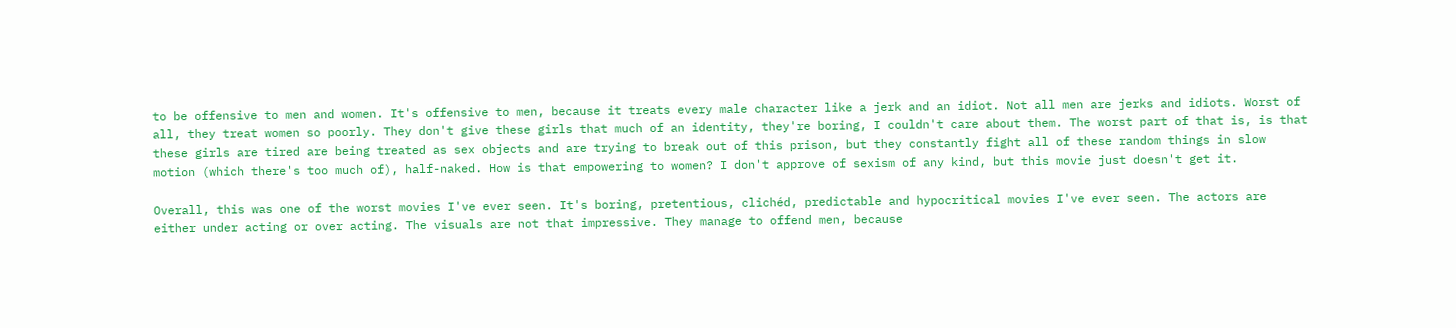to be offensive to men and women. It's offensive to men, because it treats every male character like a jerk and an idiot. Not all men are jerks and idiots. Worst of all, they treat women so poorly. They don't give these girls that much of an identity, they're boring, I couldn't care about them. The worst part of that is, is that these girls are tired are being treated as sex objects and are trying to break out of this prison, but they constantly fight all of these random things in slow motion (which there's too much of), half-naked. How is that empowering to women? I don't approve of sexism of any kind, but this movie just doesn't get it.

Overall, this was one of the worst movies I've ever seen. It's boring, pretentious, clichéd, predictable and hypocritical movies I've ever seen. The actors are either under acting or over acting. The visuals are not that impressive. They manage to offend men, because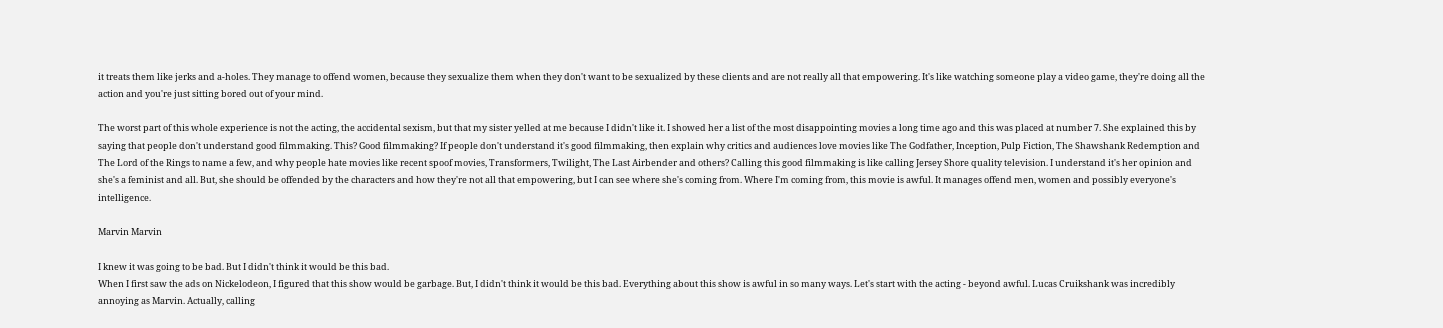it treats them like jerks and a-holes. They manage to offend women, because they sexualize them when they don't want to be sexualized by these clients and are not really all that empowering. It's like watching someone play a video game, they're doing all the action and you're just sitting bored out of your mind.

The worst part of this whole experience is not the acting, the accidental sexism, but that my sister yelled at me because I didn't like it. I showed her a list of the most disappointing movies a long time ago and this was placed at number 7. She explained this by saying that people don't understand good filmmaking. This? Good filmmaking? If people don't understand it's good filmmaking, then explain why critics and audiences love movies like The Godfather, Inception, Pulp Fiction, The Shawshank Redemption and The Lord of the Rings to name a few, and why people hate movies like recent spoof movies, Transformers, Twilight, The Last Airbender and others? Calling this good filmmaking is like calling Jersey Shore quality television. I understand it's her opinion and she's a feminist and all. But, she should be offended by the characters and how they're not all that empowering, but I can see where she's coming from. Where I'm coming from, this movie is awful. It manages offend men, women and possibly everyone's intelligence.

Marvin Marvin

I knew it was going to be bad. But I didn't think it would be this bad.
When I first saw the ads on Nickelodeon, I figured that this show would be garbage. But, I didn't think it would be this bad. Everything about this show is awful in so many ways. Let's start with the acting - beyond awful. Lucas Cruikshank was incredibly annoying as Marvin. Actually, calling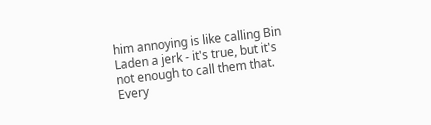him annoying is like calling Bin Laden a jerk - it's true, but it's not enough to call them that. Every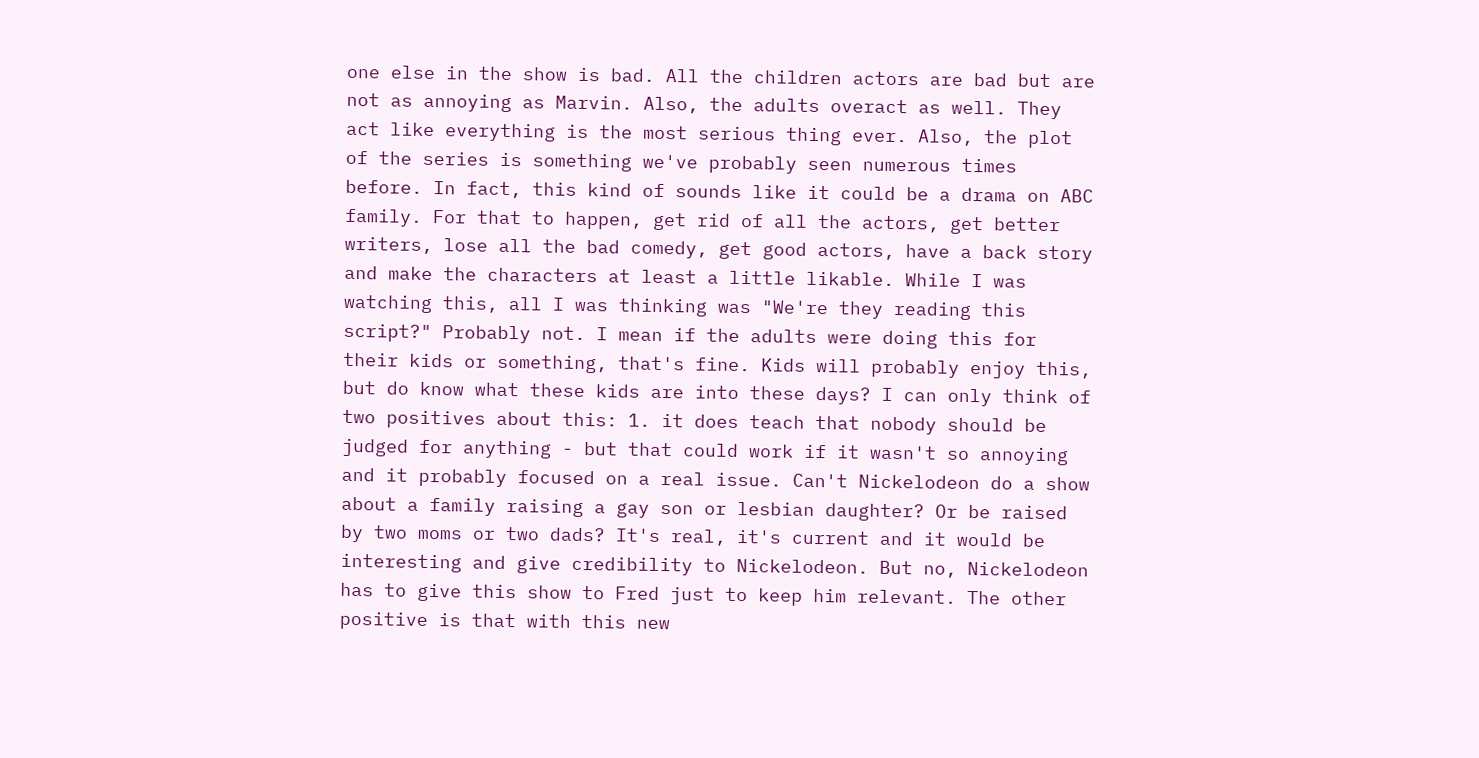one else in the show is bad. All the children actors are bad but are not as annoying as Marvin. Also, the adults overact as well. They act like everything is the most serious thing ever. Also, the plot of the series is something we've probably seen numerous times before. In fact, this kind of sounds like it could be a drama on ABC family. For that to happen, get rid of all the actors, get better writers, lose all the bad comedy, get good actors, have a back story and make the characters at least a little likable. While I was watching this, all I was thinking was "We're they reading this script?" Probably not. I mean if the adults were doing this for their kids or something, that's fine. Kids will probably enjoy this, but do know what these kids are into these days? I can only think of two positives about this: 1. it does teach that nobody should be judged for anything - but that could work if it wasn't so annoying and it probably focused on a real issue. Can't Nickelodeon do a show about a family raising a gay son or lesbian daughter? Or be raised by two moms or two dads? It's real, it's current and it would be interesting and give credibility to Nickelodeon. But no, Nickelodeon has to give this show to Fred just to keep him relevant. The other positive is that with this new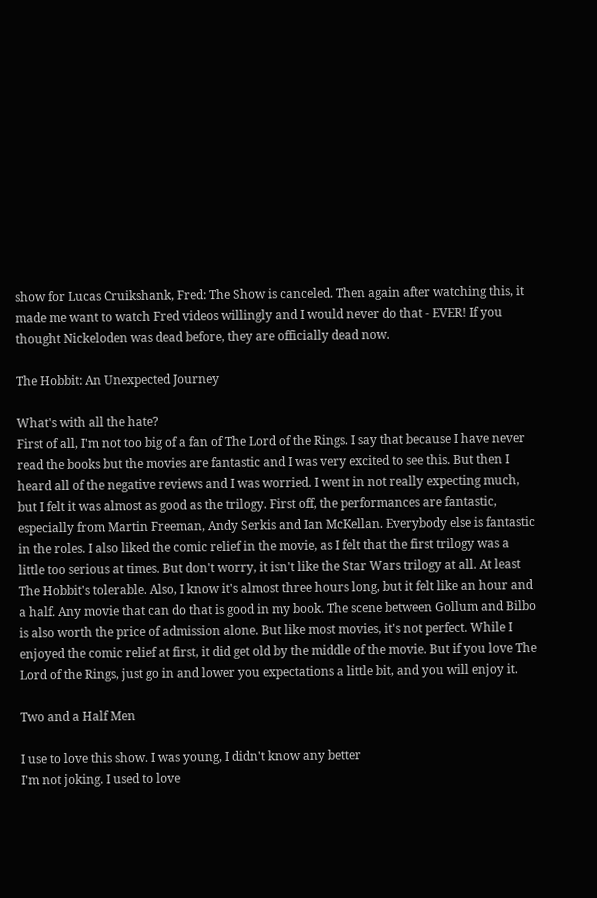show for Lucas Cruikshank, Fred: The Show is canceled. Then again after watching this, it made me want to watch Fred videos willingly and I would never do that - EVER! If you thought Nickeloden was dead before, they are officially dead now.

The Hobbit: An Unexpected Journey

What's with all the hate?
First of all, I'm not too big of a fan of The Lord of the Rings. I say that because I have never read the books but the movies are fantastic and I was very excited to see this. But then I heard all of the negative reviews and I was worried. I went in not really expecting much, but I felt it was almost as good as the trilogy. First off, the performances are fantastic, especially from Martin Freeman, Andy Serkis and Ian McKellan. Everybody else is fantastic in the roles. I also liked the comic relief in the movie, as I felt that the first trilogy was a little too serious at times. But don't worry, it isn't like the Star Wars trilogy at all. At least The Hobbit's tolerable. Also, I know it's almost three hours long, but it felt like an hour and a half. Any movie that can do that is good in my book. The scene between Gollum and Bilbo is also worth the price of admission alone. But like most movies, it's not perfect. While I enjoyed the comic relief at first, it did get old by the middle of the movie. But if you love The Lord of the Rings, just go in and lower you expectations a little bit, and you will enjoy it.

Two and a Half Men

I use to love this show. I was young, I didn't know any better
I'm not joking. I used to love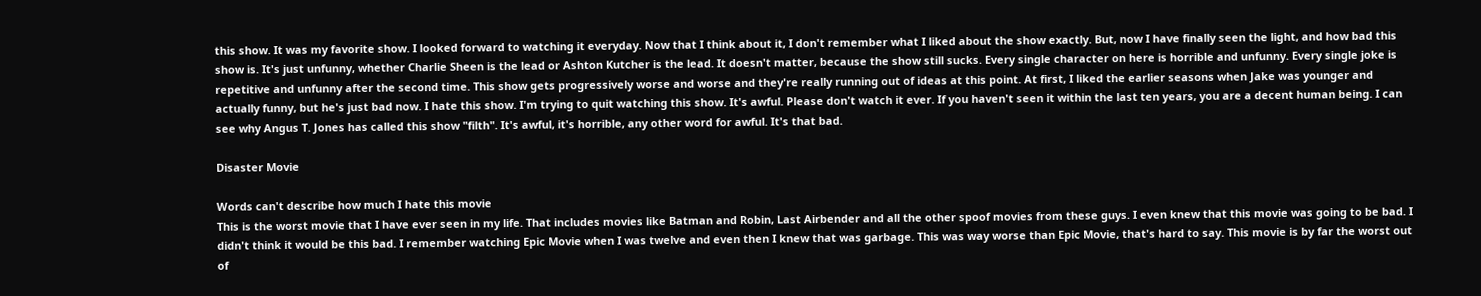this show. It was my favorite show. I looked forward to watching it everyday. Now that I think about it, I don't remember what I liked about the show exactly. But, now I have finally seen the light, and how bad this show is. It's just unfunny, whether Charlie Sheen is the lead or Ashton Kutcher is the lead. It doesn't matter, because the show still sucks. Every single character on here is horrible and unfunny. Every single joke is repetitive and unfunny after the second time. This show gets progressively worse and worse and they're really running out of ideas at this point. At first, I liked the earlier seasons when Jake was younger and actually funny, but he's just bad now. I hate this show. I'm trying to quit watching this show. It's awful. Please don't watch it ever. If you haven't seen it within the last ten years, you are a decent human being. I can see why Angus T. Jones has called this show "filth". It's awful, it's horrible, any other word for awful. It's that bad.

Disaster Movie

Words can't describe how much I hate this movie
This is the worst movie that I have ever seen in my life. That includes movies like Batman and Robin, Last Airbender and all the other spoof movies from these guys. I even knew that this movie was going to be bad. I didn't think it would be this bad. I remember watching Epic Movie when I was twelve and even then I knew that was garbage. This was way worse than Epic Movie, that's hard to say. This movie is by far the worst out of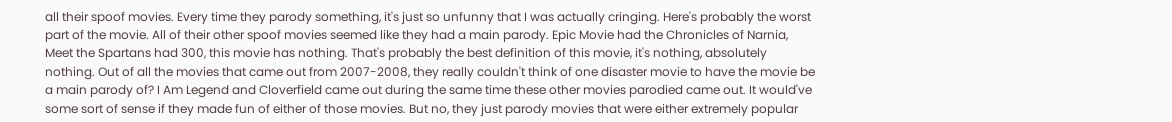all their spoof movies. Every time they parody something, it's just so unfunny that I was actually cringing. Here's probably the worst part of the movie. All of their other spoof movies seemed like they had a main parody. Epic Movie had the Chronicles of Narnia, Meet the Spartans had 300, this movie has nothing. That's probably the best definition of this movie, it's nothing, absolutely nothing. Out of all the movies that came out from 2007-2008, they really couldn't think of one disaster movie to have the movie be a main parody of? I Am Legend and Cloverfield came out during the same time these other movies parodied came out. It would've some sort of sense if they made fun of either of those movies. But no, they just parody movies that were either extremely popular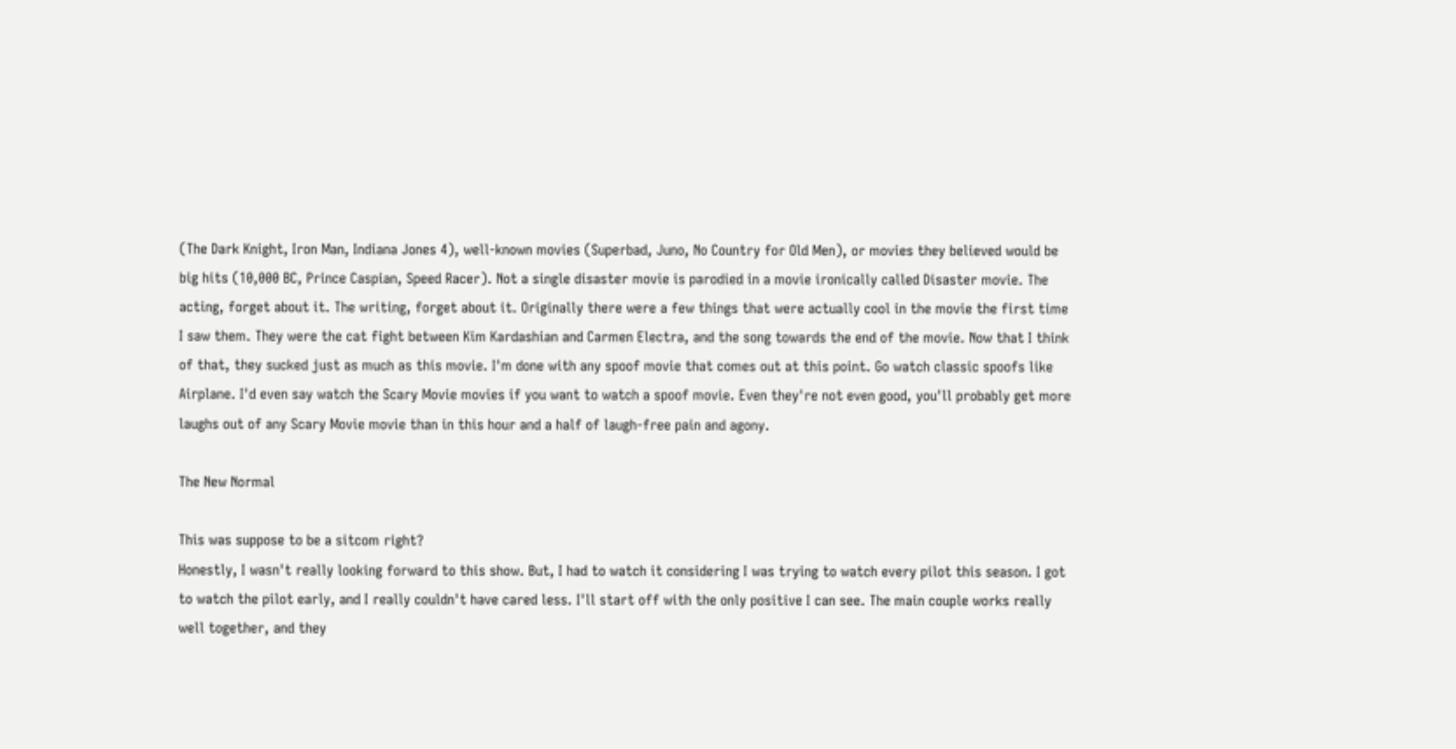(The Dark Knight, Iron Man, Indiana Jones 4), well-known movies (Superbad, Juno, No Country for Old Men), or movies they believed would be big hits (10,000 BC, Prince Caspian, Speed Racer). Not a single disaster movie is parodied in a movie ironically called Disaster movie. The acting, forget about it. The writing, forget about it. Originally there were a few things that were actually cool in the movie the first time I saw them. They were the cat fight between Kim Kardashian and Carmen Electra, and the song towards the end of the movie. Now that I think of that, they sucked just as much as this movie. I'm done with any spoof movie that comes out at this point. Go watch classic spoofs like Airplane. I'd even say watch the Scary Movie movies if you want to watch a spoof movie. Even they're not even good, you'll probably get more laughs out of any Scary Movie movie than in this hour and a half of laugh-free pain and agony.

The New Normal

This was suppose to be a sitcom right?
Honestly, I wasn't really looking forward to this show. But, I had to watch it considering I was trying to watch every pilot this season. I got to watch the pilot early, and I really couldn't have cared less. I'll start off with the only positive I can see. The main couple works really well together, and they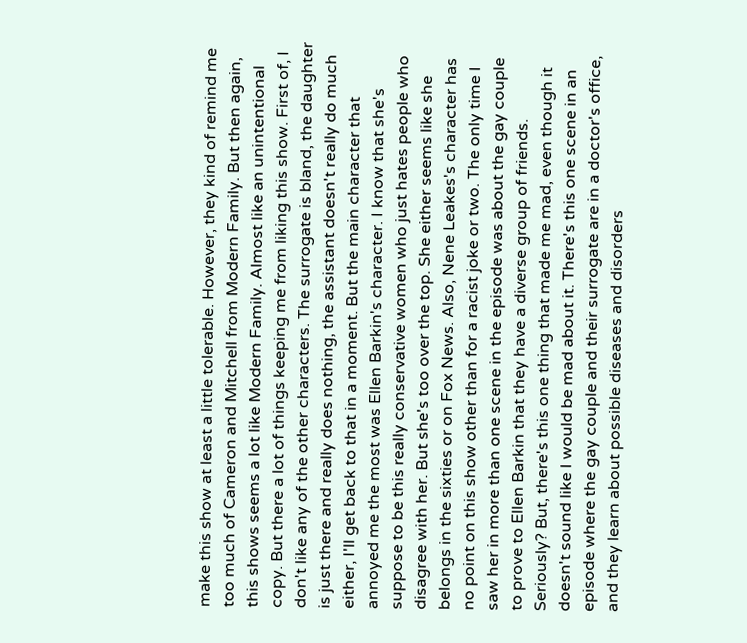make this show at least a little tolerable. However, they kind of remind me too much of Cameron and Mitchell from Modern Family. But then again, this shows seems a lot like Modern Family. Almost like an unintentional copy. But there a lot of things keeping me from liking this show. First of, I don't like any of the other characters. The surrogate is bland, the daughter is just there and really does nothing, the assistant doesn't really do much either, I'll get back to that in a moment. But the main character that annoyed me the most was Ellen Barkin's character. I know that she's suppose to be this really conservative women who just hates people who disagree with her. But she's too over the top. She either seems like she belongs in the sixties or on Fox News. Also, Nene Leakes's character has no point on this show other than for a racist joke or two. The only time I saw her in more than one scene in the episode was about the gay couple to prove to Ellen Barkin that they have a diverse group of friends. Seriously? But, there's this one thing that made me mad, even though it doesn't sound like I would be mad about it. There's this one scene in an episode where the gay couple and their surrogate are in a doctor's office, and they learn about possible diseases and disorders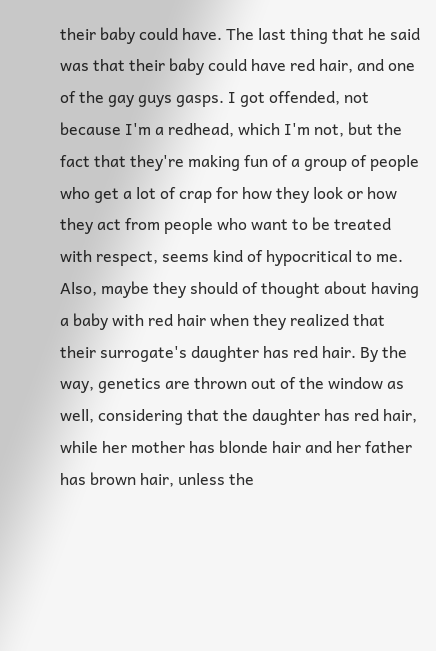their baby could have. The last thing that he said was that their baby could have red hair, and one of the gay guys gasps. I got offended, not because I'm a redhead, which I'm not, but the fact that they're making fun of a group of people who get a lot of crap for how they look or how they act from people who want to be treated with respect, seems kind of hypocritical to me. Also, maybe they should of thought about having a baby with red hair when they realized that their surrogate's daughter has red hair. By the way, genetics are thrown out of the window as well, considering that the daughter has red hair, while her mother has blonde hair and her father has brown hair, unless the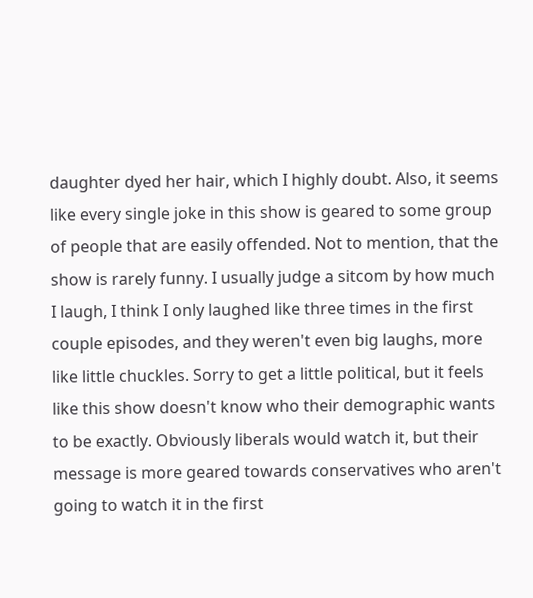daughter dyed her hair, which I highly doubt. Also, it seems like every single joke in this show is geared to some group of people that are easily offended. Not to mention, that the show is rarely funny. I usually judge a sitcom by how much I laugh, I think I only laughed like three times in the first couple episodes, and they weren't even big laughs, more like little chuckles. Sorry to get a little political, but it feels like this show doesn't know who their demographic wants to be exactly. Obviously liberals would watch it, but their message is more geared towards conservatives who aren't going to watch it in the first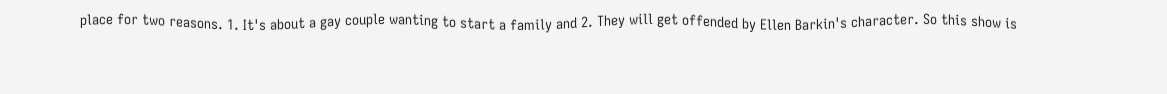place for two reasons. 1. It's about a gay couple wanting to start a family and 2. They will get offended by Ellen Barkin's character. So this show is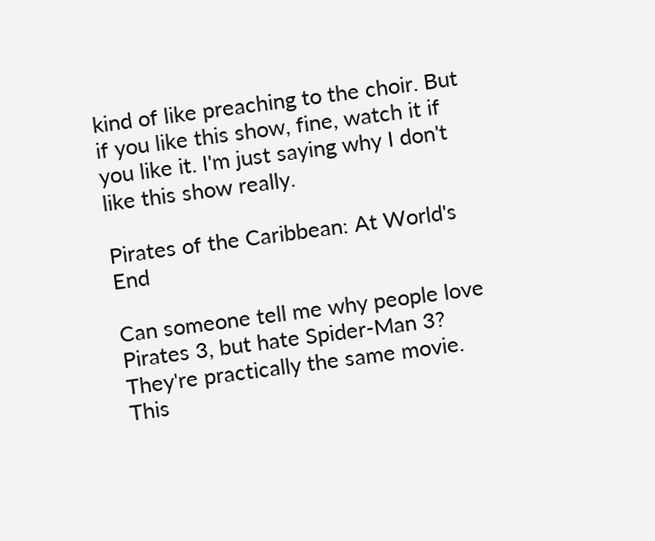kind of like preaching to the choir. But if you like this show, fine, watch it if you like it. I'm just saying why I don't like this show really.

Pirates of the Caribbean: At World's End

Can someone tell me why people love Pirates 3, but hate Spider-Man 3? They're practically the same movie.
This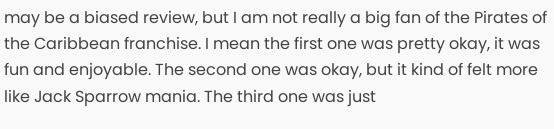may be a biased review, but I am not really a big fan of the Pirates of the Caribbean franchise. I mean the first one was pretty okay, it was fun and enjoyable. The second one was okay, but it kind of felt more like Jack Sparrow mania. The third one was just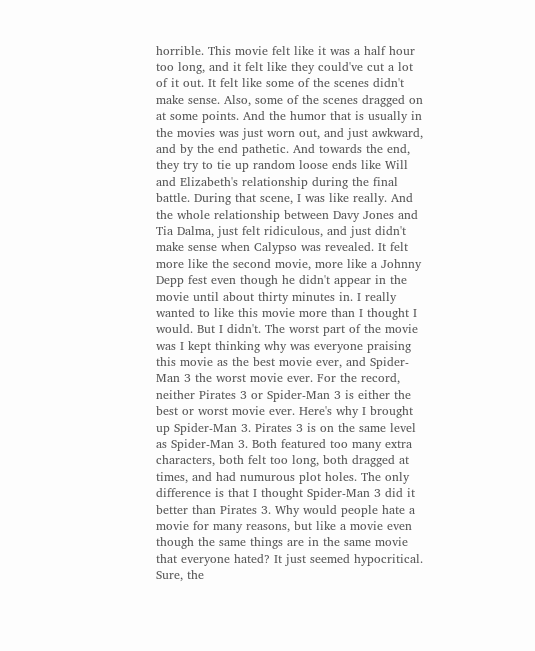horrible. This movie felt like it was a half hour too long, and it felt like they could've cut a lot of it out. It felt like some of the scenes didn't make sense. Also, some of the scenes dragged on at some points. And the humor that is usually in the movies was just worn out, and just awkward, and by the end pathetic. And towards the end, they try to tie up random loose ends like Will and Elizabeth's relationship during the final battle. During that scene, I was like really. And the whole relationship between Davy Jones and Tia Dalma, just felt ridiculous, and just didn't make sense when Calypso was revealed. It felt more like the second movie, more like a Johnny Depp fest even though he didn't appear in the movie until about thirty minutes in. I really wanted to like this movie more than I thought I would. But I didn't. The worst part of the movie was I kept thinking why was everyone praising this movie as the best movie ever, and Spider-Man 3 the worst movie ever. For the record, neither Pirates 3 or Spider-Man 3 is either the best or worst movie ever. Here's why I brought up Spider-Man 3. Pirates 3 is on the same level as Spider-Man 3. Both featured too many extra characters, both felt too long, both dragged at times, and had numurous plot holes. The only difference is that I thought Spider-Man 3 did it better than Pirates 3. Why would people hate a movie for many reasons, but like a movie even though the same things are in the same movie that everyone hated? It just seemed hypocritical. Sure, the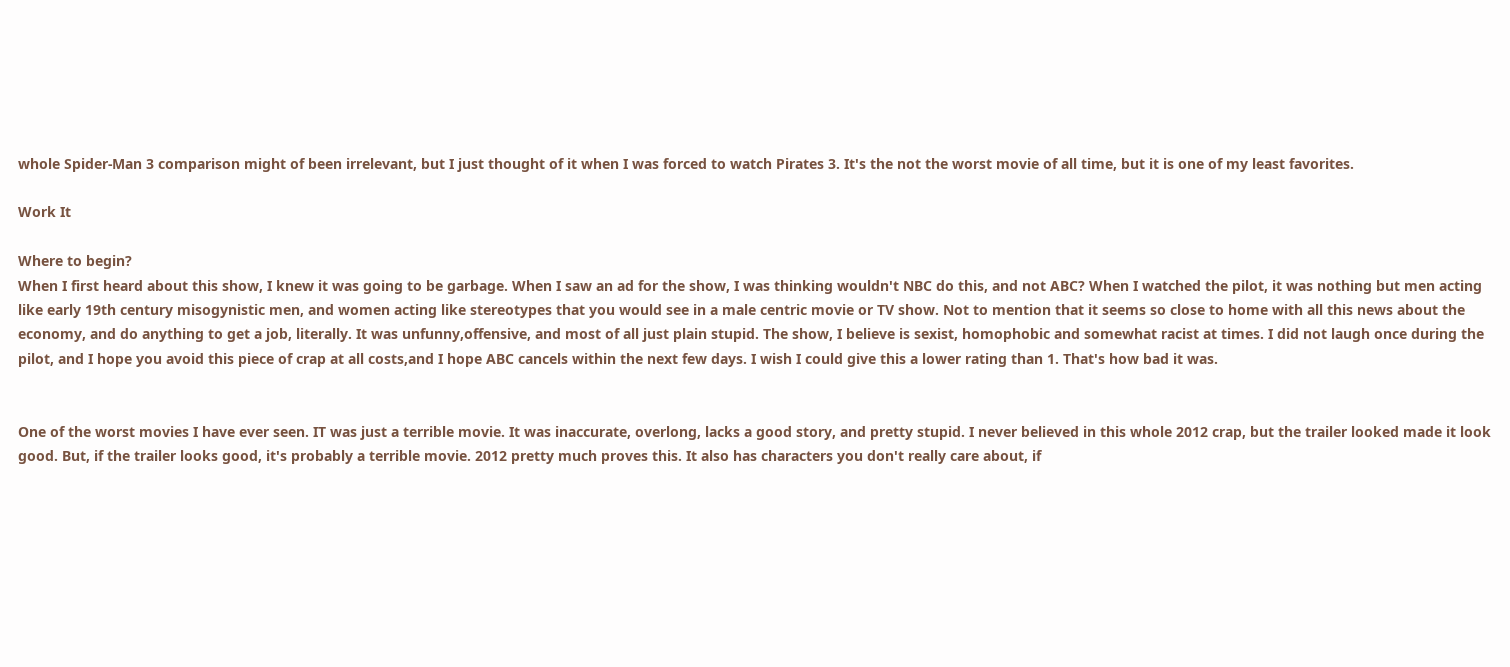whole Spider-Man 3 comparison might of been irrelevant, but I just thought of it when I was forced to watch Pirates 3. It's the not the worst movie of all time, but it is one of my least favorites.

Work It

Where to begin?
When I first heard about this show, I knew it was going to be garbage. When I saw an ad for the show, I was thinking wouldn't NBC do this, and not ABC? When I watched the pilot, it was nothing but men acting like early 19th century misogynistic men, and women acting like stereotypes that you would see in a male centric movie or TV show. Not to mention that it seems so close to home with all this news about the economy, and do anything to get a job, literally. It was unfunny,offensive, and most of all just plain stupid. The show, I believe is sexist, homophobic and somewhat racist at times. I did not laugh once during the pilot, and I hope you avoid this piece of crap at all costs,and I hope ABC cancels within the next few days. I wish I could give this a lower rating than 1. That's how bad it was.


One of the worst movies I have ever seen. IT was just a terrible movie. It was inaccurate, overlong, lacks a good story, and pretty stupid. I never believed in this whole 2012 crap, but the trailer looked made it look good. But, if the trailer looks good, it's probably a terrible movie. 2012 pretty much proves this. It also has characters you don't really care about, if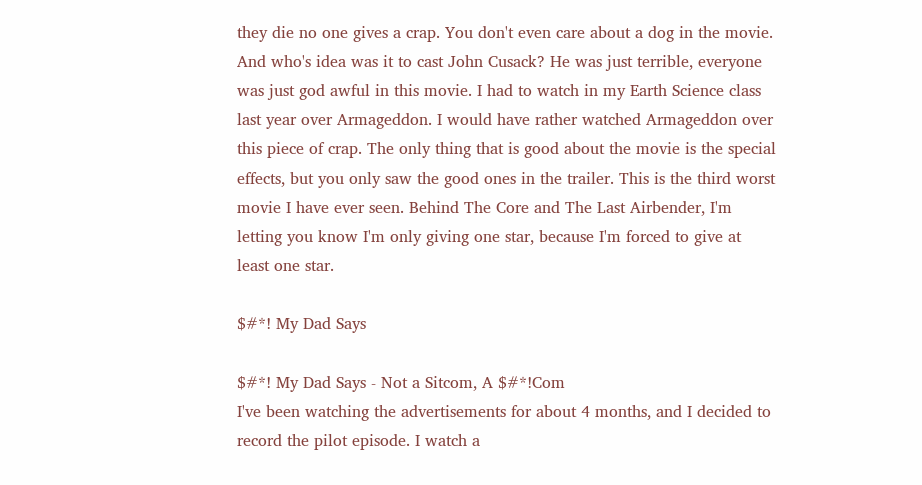they die no one gives a crap. You don't even care about a dog in the movie. And who's idea was it to cast John Cusack? He was just terrible, everyone was just god awful in this movie. I had to watch in my Earth Science class last year over Armageddon. I would have rather watched Armageddon over this piece of crap. The only thing that is good about the movie is the special effects, but you only saw the good ones in the trailer. This is the third worst movie I have ever seen. Behind The Core and The Last Airbender, I'm letting you know I'm only giving one star, because I'm forced to give at least one star.

$#*! My Dad Says

$#*! My Dad Says - Not a Sitcom, A $#*!Com
I've been watching the advertisements for about 4 months, and I decided to record the pilot episode. I watch a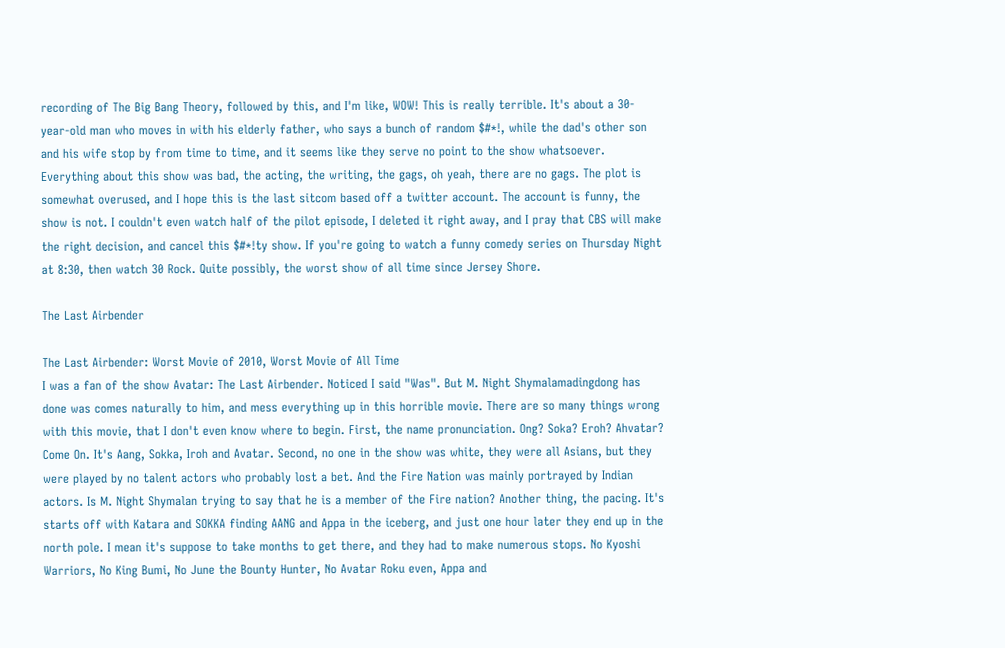recording of The Big Bang Theory, followed by this, and I'm like, WOW! This is really terrible. It's about a 30-year-old man who moves in with his elderly father, who says a bunch of random $#*!, while the dad's other son and his wife stop by from time to time, and it seems like they serve no point to the show whatsoever. Everything about this show was bad, the acting, the writing, the gags, oh yeah, there are no gags. The plot is somewhat overused, and I hope this is the last sitcom based off a twitter account. The account is funny, the show is not. I couldn't even watch half of the pilot episode, I deleted it right away, and I pray that CBS will make the right decision, and cancel this $#*!ty show. If you're going to watch a funny comedy series on Thursday Night at 8:30, then watch 30 Rock. Quite possibly, the worst show of all time since Jersey Shore.

The Last Airbender

The Last Airbender: Worst Movie of 2010, Worst Movie of All Time
I was a fan of the show Avatar: The Last Airbender. Noticed I said "Was". But M. Night Shymalamadingdong has done was comes naturally to him, and mess everything up in this horrible movie. There are so many things wrong with this movie, that I don't even know where to begin. First, the name pronunciation. Ong? Soka? Eroh? Ahvatar? Come On. It's Aang, Sokka, Iroh and Avatar. Second, no one in the show was white, they were all Asians, but they were played by no talent actors who probably lost a bet. And the Fire Nation was mainly portrayed by Indian actors. Is M. Night Shymalan trying to say that he is a member of the Fire nation? Another thing, the pacing. It's starts off with Katara and SOKKA finding AANG and Appa in the iceberg, and just one hour later they end up in the north pole. I mean it's suppose to take months to get there, and they had to make numerous stops. No Kyoshi Warriors, No King Bumi, No June the Bounty Hunter, No Avatar Roku even, Appa and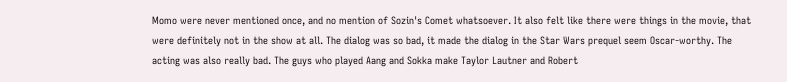Momo were never mentioned once, and no mention of Sozin's Comet whatsoever. It also felt like there were things in the movie, that were definitely not in the show at all. The dialog was so bad, it made the dialog in the Star Wars prequel seem Oscar-worthy. The acting was also really bad. The guys who played Aang and Sokka make Taylor Lautner and Robert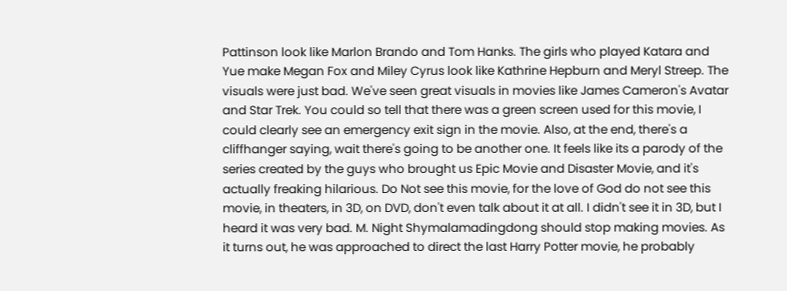Pattinson look like Marlon Brando and Tom Hanks. The girls who played Katara and Yue make Megan Fox and Miley Cyrus look like Kathrine Hepburn and Meryl Streep. The visuals were just bad. We've seen great visuals in movies like James Cameron's Avatar and Star Trek. You could so tell that there was a green screen used for this movie, I could clearly see an emergency exit sign in the movie. Also, at the end, there's a cliffhanger saying, wait there's going to be another one. It feels like its a parody of the series created by the guys who brought us Epic Movie and Disaster Movie, and it's actually freaking hilarious. Do Not see this movie, for the love of God do not see this movie, in theaters, in 3D, on DVD, don't even talk about it at all. I didn't see it in 3D, but I heard it was very bad. M. Night Shymalamadingdong should stop making movies. As it turns out, he was approached to direct the last Harry Potter movie, he probably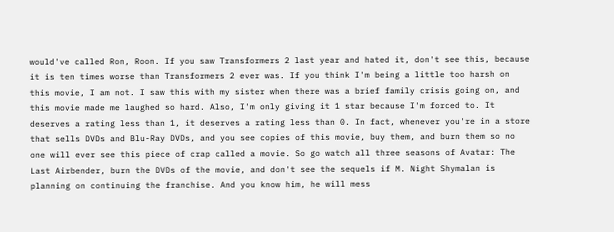would've called Ron, Roon. If you saw Transformers 2 last year and hated it, don't see this, because it is ten times worse than Transformers 2 ever was. If you think I'm being a little too harsh on this movie, I am not. I saw this with my sister when there was a brief family crisis going on, and this movie made me laughed so hard. Also, I'm only giving it 1 star because I'm forced to. It deserves a rating less than 1, it deserves a rating less than 0. In fact, whenever you're in a store that sells DVDs and Blu-Ray DVDs, and you see copies of this movie, buy them, and burn them so no one will ever see this piece of crap called a movie. So go watch all three seasons of Avatar: The Last Airbender, burn the DVDs of the movie, and don't see the sequels if M. Night Shymalan is planning on continuing the franchise. And you know him, he will mess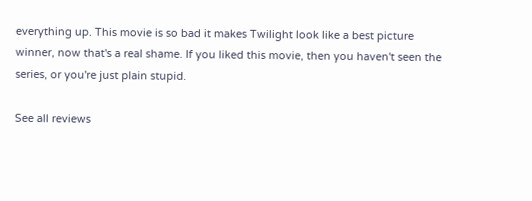everything up. This movie is so bad it makes Twilight look like a best picture winner, now that's a real shame. If you liked this movie, then you haven't seen the series, or you're just plain stupid.

See all reviews